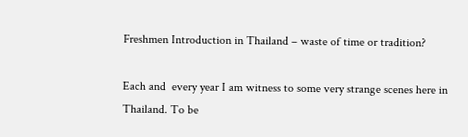Freshmen Introduction in Thailand – waste of time or tradition?

Each and  every year I am witness to some very strange scenes here in Thailand. To be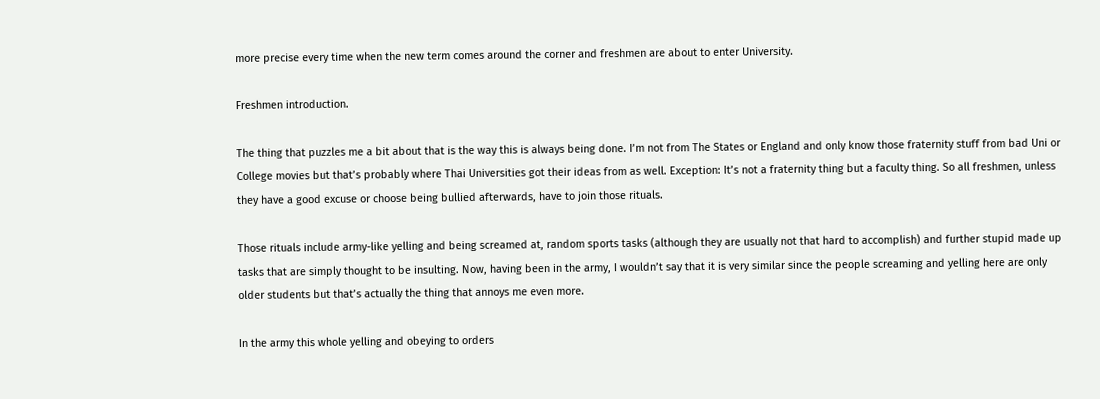more precise every time when the new term comes around the corner and freshmen are about to enter University.

Freshmen introduction.

The thing that puzzles me a bit about that is the way this is always being done. I’m not from The States or England and only know those fraternity stuff from bad Uni or College movies but that’s probably where Thai Universities got their ideas from as well. Exception: It’s not a fraternity thing but a faculty thing. So all freshmen, unless they have a good excuse or choose being bullied afterwards, have to join those rituals.

Those rituals include army-like yelling and being screamed at, random sports tasks (although they are usually not that hard to accomplish) and further stupid made up tasks that are simply thought to be insulting. Now, having been in the army, I wouldn’t say that it is very similar since the people screaming and yelling here are only older students but that’s actually the thing that annoys me even more.

In the army this whole yelling and obeying to orders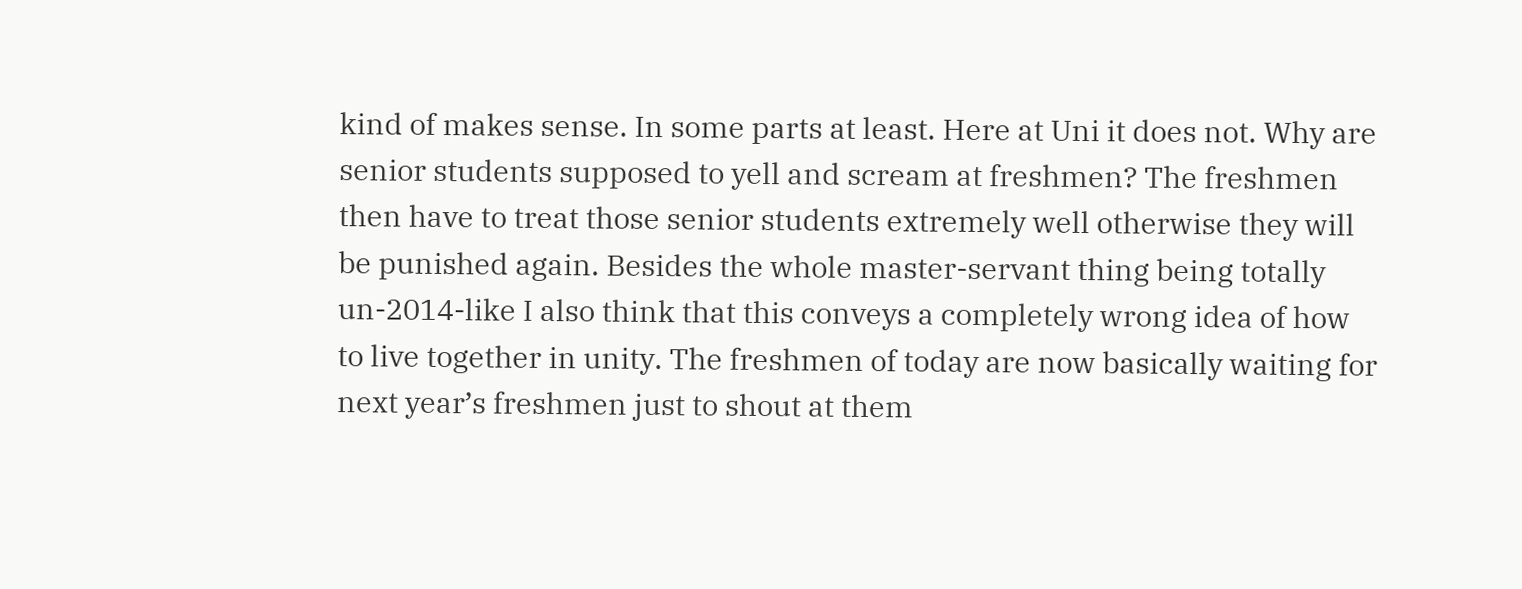kind of makes sense. In some parts at least. Here at Uni it does not. Why are senior students supposed to yell and scream at freshmen? The freshmen then have to treat those senior students extremely well otherwise they will be punished again. Besides the whole master-servant thing being totally un-2014-like I also think that this conveys a completely wrong idea of how to live together in unity. The freshmen of today are now basically waiting for next year’s freshmen just to shout at them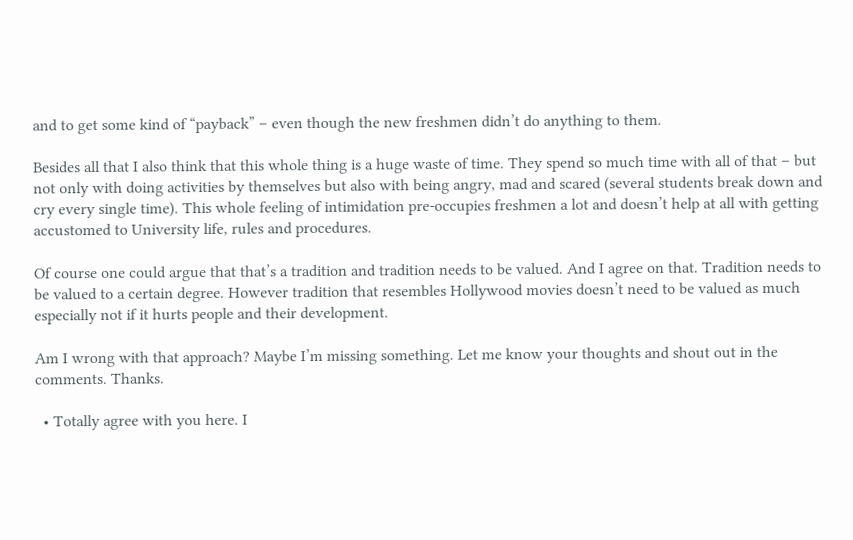and to get some kind of “payback” – even though the new freshmen didn’t do anything to them.

Besides all that I also think that this whole thing is a huge waste of time. They spend so much time with all of that – but not only with doing activities by themselves but also with being angry, mad and scared (several students break down and cry every single time). This whole feeling of intimidation pre-occupies freshmen a lot and doesn’t help at all with getting accustomed to University life, rules and procedures.

Of course one could argue that that’s a tradition and tradition needs to be valued. And I agree on that. Tradition needs to be valued to a certain degree. However tradition that resembles Hollywood movies doesn’t need to be valued as much especially not if it hurts people and their development.

Am I wrong with that approach? Maybe I’m missing something. Let me know your thoughts and shout out in the comments. Thanks.

  • Totally agree with you here. I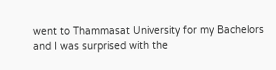went to Thammasat University for my Bachelors and I was surprised with the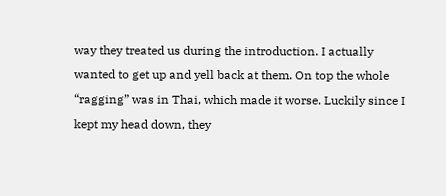way they treated us during the introduction. I actually wanted to get up and yell back at them. On top the whole “ragging” was in Thai, which made it worse. Luckily since I kept my head down, they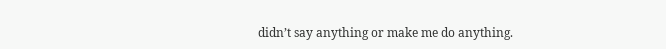didn’t say anything or make me do anything.